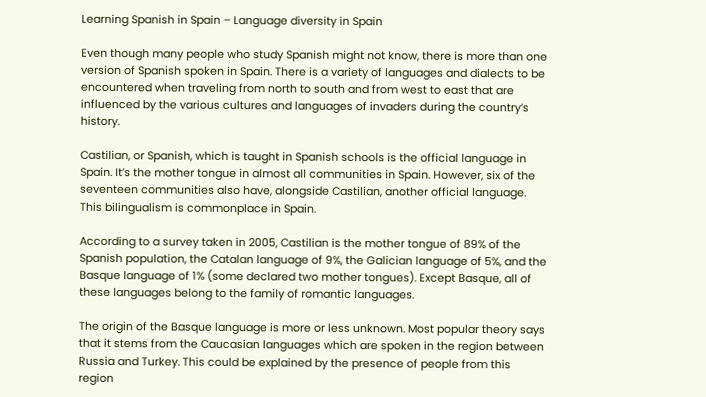Learning Spanish in Spain – Language diversity in Spain

Even though many people who study Spanish might not know, there is more than one version of Spanish spoken in Spain. There is a variety of languages and dialects to be encountered when traveling from north to south and from west to east that are influenced by the various cultures and languages of invaders during the country’s history.

Castilian, or Spanish, which is taught in Spanish schools is the official language in Spain. It’s the mother tongue in almost all communities in Spain. However, six of the seventeen communities also have, alongside Castilian, another official language. This bilingualism is commonplace in Spain.

According to a survey taken in 2005, Castilian is the mother tongue of 89% of the Spanish population, the Catalan language of 9%, the Galician language of 5%, and the Basque language of 1% (some declared two mother tongues). Except Basque, all of these languages belong to the family of romantic languages.

The origin of the Basque language is more or less unknown. Most popular theory says that it stems from the Caucasian languages which are spoken in the region between Russia and Turkey. This could be explained by the presence of people from this region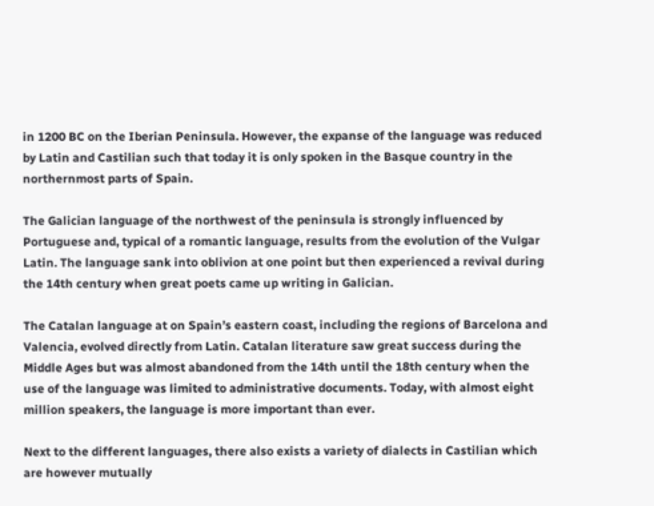in 1200 BC on the Iberian Peninsula. However, the expanse of the language was reduced by Latin and Castilian such that today it is only spoken in the Basque country in the northernmost parts of Spain.

The Galician language of the northwest of the peninsula is strongly influenced by Portuguese and, typical of a romantic language, results from the evolution of the Vulgar Latin. The language sank into oblivion at one point but then experienced a revival during the 14th century when great poets came up writing in Galician.

The Catalan language at on Spain’s eastern coast, including the regions of Barcelona and Valencia, evolved directly from Latin. Catalan literature saw great success during the Middle Ages but was almost abandoned from the 14th until the 18th century when the use of the language was limited to administrative documents. Today, with almost eight million speakers, the language is more important than ever.

Next to the different languages, there also exists a variety of dialects in Castilian which are however mutually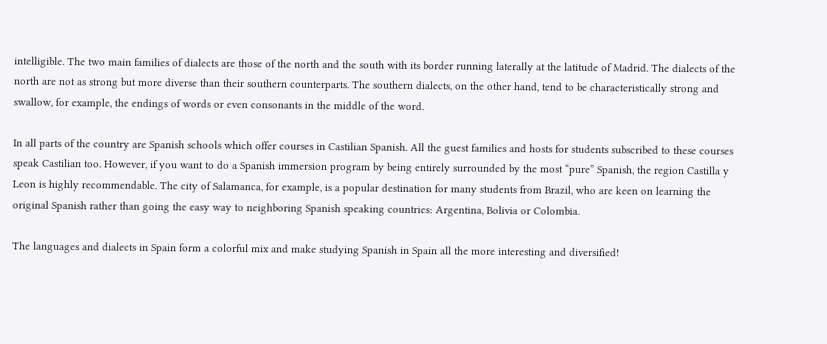intelligible. The two main families of dialects are those of the north and the south with its border running laterally at the latitude of Madrid. The dialects of the north are not as strong but more diverse than their southern counterparts. The southern dialects, on the other hand, tend to be characteristically strong and swallow, for example, the endings of words or even consonants in the middle of the word.

In all parts of the country are Spanish schools which offer courses in Castilian Spanish. All the guest families and hosts for students subscribed to these courses speak Castilian too. However, if you want to do a Spanish immersion program by being entirely surrounded by the most “pure” Spanish, the region Castilla y Leon is highly recommendable. The city of Salamanca, for example, is a popular destination for many students from Brazil, who are keen on learning the original Spanish rather than going the easy way to neighboring Spanish speaking countries: Argentina, Bolivia or Colombia.

The languages and dialects in Spain form a colorful mix and make studying Spanish in Spain all the more interesting and diversified!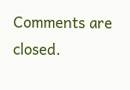Comments are closed.